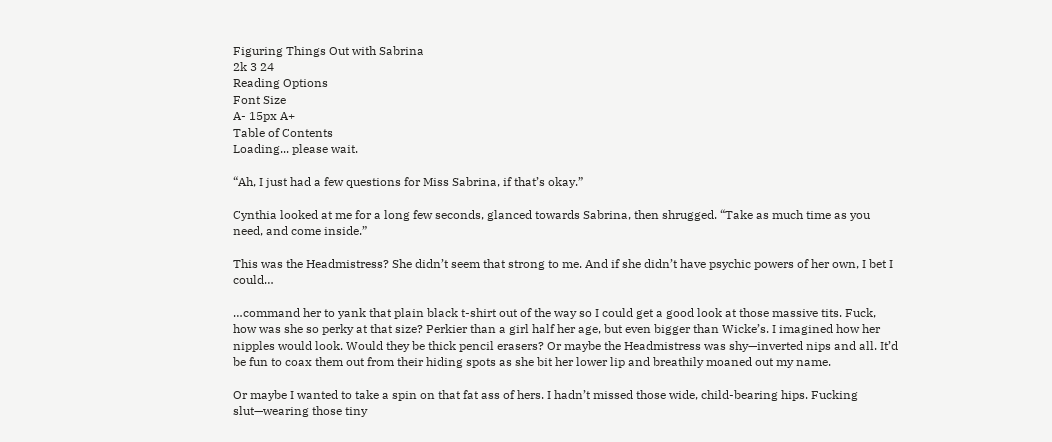Figuring Things Out with Sabrina
2k 3 24
Reading Options
Font Size
A- 15px A+
Table of Contents
Loading... please wait.

“Ah, I just had a few questions for Miss Sabrina, if that’s okay.”

Cynthia looked at me for a long few seconds, glanced towards Sabrina, then shrugged. “Take as much time as you need, and come inside.”

This was the Headmistress? She didn’t seem that strong to me. And if she didn’t have psychic powers of her own, I bet I could…

…command her to yank that plain black t-shirt out of the way so I could get a good look at those massive tits. Fuck, how was she so perky at that size? Perkier than a girl half her age, but even bigger than Wicke’s. I imagined how her nipples would look. Would they be thick pencil erasers? Or maybe the Headmistress was shy—inverted nips and all. It’d be fun to coax them out from their hiding spots as she bit her lower lip and breathily moaned out my name.

Or maybe I wanted to take a spin on that fat ass of hers. I hadn’t missed those wide, child-bearing hips. Fucking slut—wearing those tiny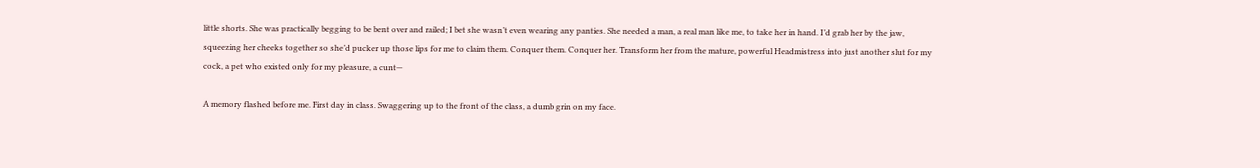little shorts. She was practically begging to be bent over and railed; I bet she wasn’t even wearing any panties. She needed a man, a real man like me, to take her in hand. I’d grab her by the jaw, squeezing her cheeks together so she’d pucker up those lips for me to claim them. Conquer them. Conquer her. Transform her from the mature, powerful Headmistress into just another slut for my cock, a pet who existed only for my pleasure, a cunt—

A memory flashed before me. First day in class. Swaggering up to the front of the class, a dumb grin on my face.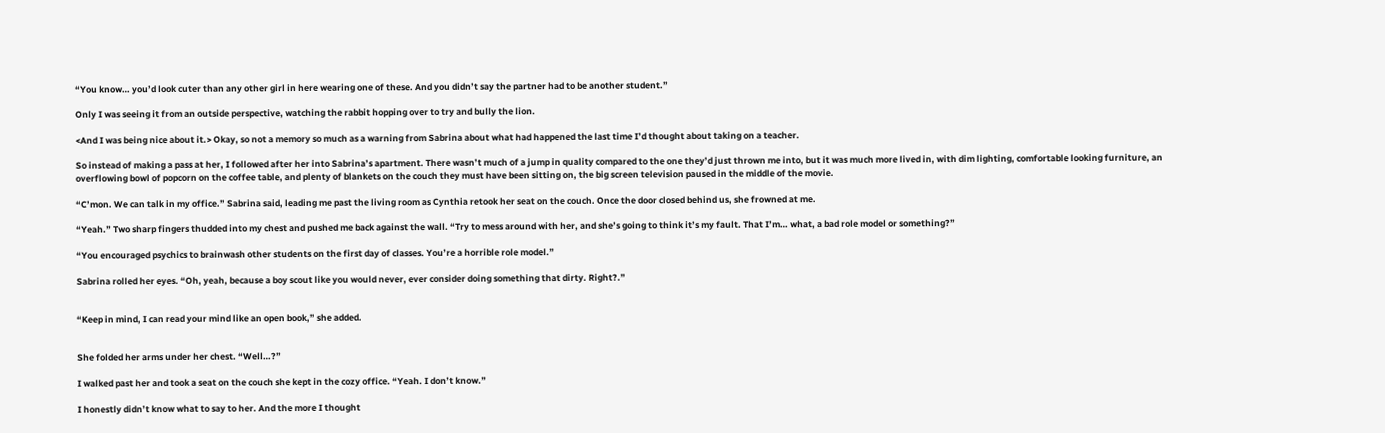“You know… you’d look cuter than any other girl in here wearing one of these. And you didn’t say the partner had to be another student.”

Only I was seeing it from an outside perspective, watching the rabbit hopping over to try and bully the lion.

<And I was being nice about it.> Okay, so not a memory so much as a warning from Sabrina about what had happened the last time I’d thought about taking on a teacher.

So instead of making a pass at her, I followed after her into Sabrina’s apartment. There wasn’t much of a jump in quality compared to the one they’d just thrown me into, but it was much more lived in, with dim lighting, comfortable looking furniture, an overflowing bowl of popcorn on the coffee table, and plenty of blankets on the couch they must have been sitting on, the big screen television paused in the middle of the movie.

“C’mon. We can talk in my office.” Sabrina said, leading me past the living room as Cynthia retook her seat on the couch. Once the door closed behind us, she frowned at me.

“Yeah.” Two sharp fingers thudded into my chest and pushed me back against the wall. “Try to mess around with her, and she’s going to think it’s my fault. That I’m… what, a bad role model or something?”

“You encouraged psychics to brainwash other students on the first day of classes. You’re a horrible role model.”

Sabrina rolled her eyes. “Oh, yeah, because a boy scout like you would never, ever consider doing something that dirty. Right?.”


“Keep in mind, I can read your mind like an open book,” she added.


She folded her arms under her chest. “Well…?”

I walked past her and took a seat on the couch she kept in the cozy office. “Yeah. I don’t know.”

I honestly didn’t know what to say to her. And the more I thought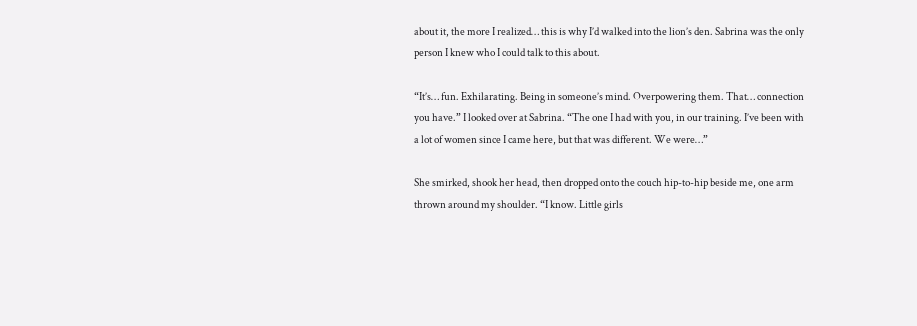about it, the more I realized… this is why I’d walked into the lion’s den. Sabrina was the only person I knew who I could talk to this about.

“It’s… fun. Exhilarating. Being in someone’s mind. Overpowering them. That… connection you have.” I looked over at Sabrina. “The one I had with you, in our training. I’ve been with a lot of women since I came here, but that was different. We were…”

She smirked, shook her head, then dropped onto the couch hip-to-hip beside me, one arm thrown around my shoulder. “I know. Little girls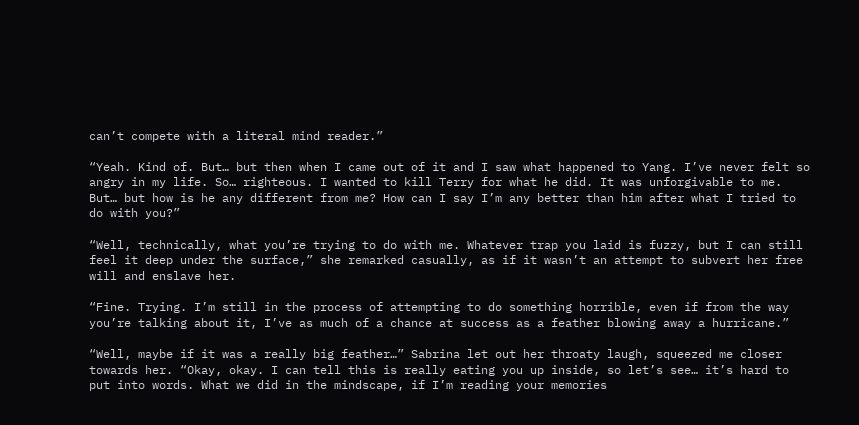can’t compete with a literal mind reader.”

“Yeah. Kind of. But… but then when I came out of it and I saw what happened to Yang. I’ve never felt so angry in my life. So… righteous. I wanted to kill Terry for what he did. It was unforgivable to me. But… but how is he any different from me? How can I say I’m any better than him after what I tried to do with you?”

“Well, technically, what you’re trying to do with me. Whatever trap you laid is fuzzy, but I can still feel it deep under the surface,” she remarked casually, as if it wasn’t an attempt to subvert her free will and enslave her.

“Fine. Trying. I’m still in the process of attempting to do something horrible, even if from the way you’re talking about it, I’ve as much of a chance at success as a feather blowing away a hurricane.”

“Well, maybe if it was a really big feather…” Sabrina let out her throaty laugh, squeezed me closer towards her. “Okay, okay. I can tell this is really eating you up inside, so let’s see… it’s hard to put into words. What we did in the mindscape, if I’m reading your memories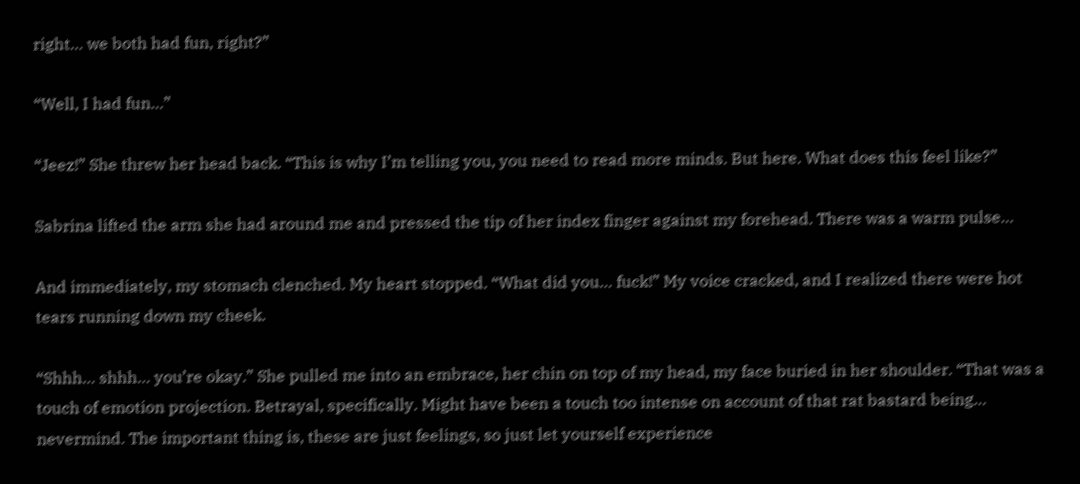right… we both had fun, right?”

“Well, I had fun…”

“Jeez!” She threw her head back. “This is why I’m telling you, you need to read more minds. But here. What does this feel like?”

Sabrina lifted the arm she had around me and pressed the tip of her index finger against my forehead. There was a warm pulse…

And immediately, my stomach clenched. My heart stopped. “What did you… fuck!” My voice cracked, and I realized there were hot tears running down my cheek.

“Shhh… shhh… you’re okay.” She pulled me into an embrace, her chin on top of my head, my face buried in her shoulder. “That was a touch of emotion projection. Betrayal, specifically. Might have been a touch too intense on account of that rat bastard being… nevermind. The important thing is, these are just feelings, so just let yourself experience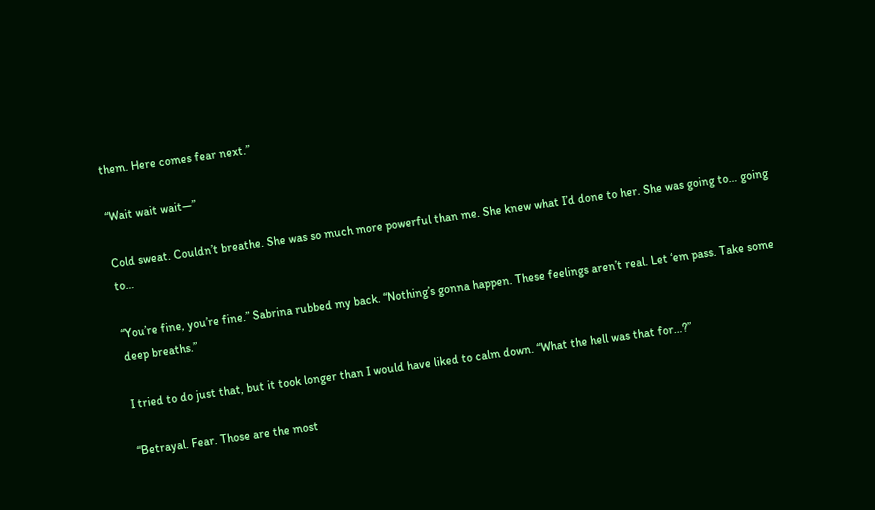them. Here comes fear next.”

“Wait wait wait—”

Cold sweat. Couldn’t breathe. She was so much more powerful than me. She knew what I’d done to her. She was going to… going to…

“You’re fine, you’re fine.” Sabrina rubbed my back. “Nothing’s gonna happen. These feelings aren’t real. Let ‘em pass. Take some deep breaths.”

I tried to do just that, but it took longer than I would have liked to calm down. “What the hell was that for…?”

“Betrayal. Fear. Those are the most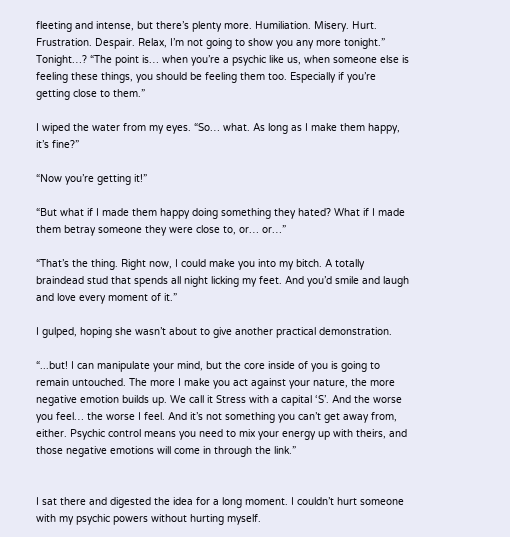fleeting and intense, but there’s plenty more. Humiliation. Misery. Hurt. Frustration. Despair. Relax, I’m not going to show you any more tonight.” Tonight…? “The point is… when you’re a psychic like us, when someone else is feeling these things, you should be feeling them too. Especially if you’re getting close to them.”

I wiped the water from my eyes. “So… what. As long as I make them happy, it’s fine?”

“Now you’re getting it!”

“But what if I made them happy doing something they hated? What if I made them betray someone they were close to, or… or…”

“That’s the thing. Right now, I could make you into my bitch. A totally braindead stud that spends all night licking my feet. And you’d smile and laugh and love every moment of it.”

I gulped, hoping she wasn’t about to give another practical demonstration.

“...but! I can manipulate your mind, but the core inside of you is going to remain untouched. The more I make you act against your nature, the more negative emotion builds up. We call it Stress with a capital ‘S’. And the worse you feel… the worse I feel. And it’s not something you can’t get away from, either. Psychic control means you need to mix your energy up with theirs, and those negative emotions will come in through the link.”


I sat there and digested the idea for a long moment. I couldn’t hurt someone with my psychic powers without hurting myself.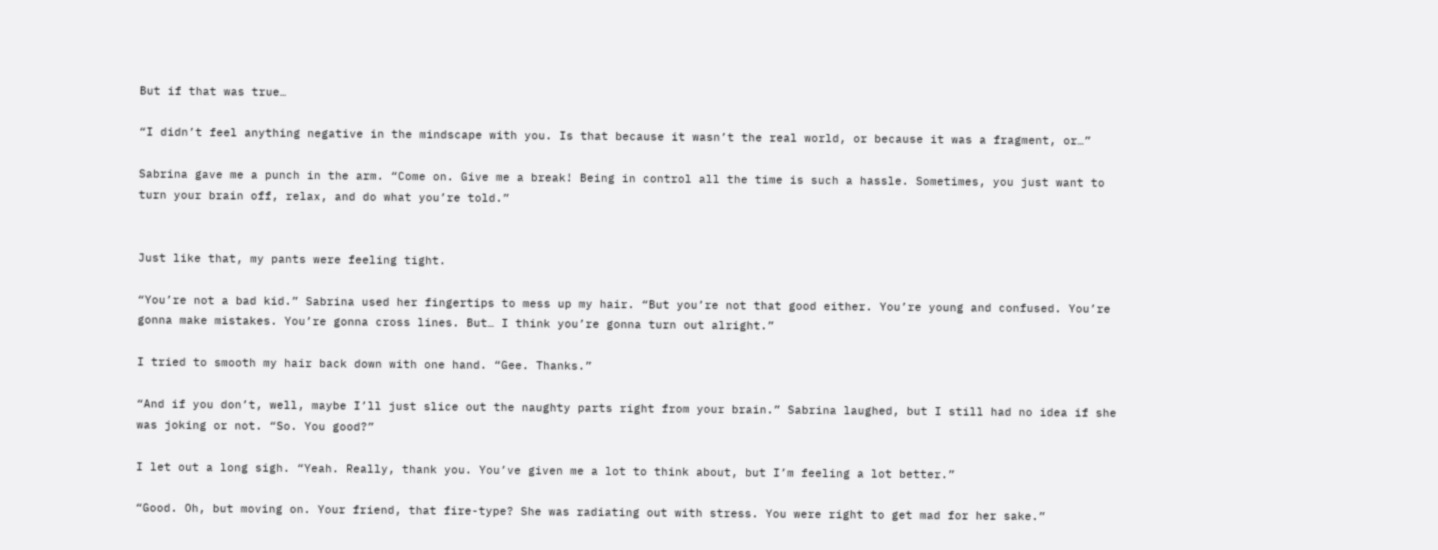But if that was true…

“I didn’t feel anything negative in the mindscape with you. Is that because it wasn’t the real world, or because it was a fragment, or…”

Sabrina gave me a punch in the arm. “Come on. Give me a break! Being in control all the time is such a hassle. Sometimes, you just want to turn your brain off, relax, and do what you’re told.”


Just like that, my pants were feeling tight.

“You’re not a bad kid.” Sabrina used her fingertips to mess up my hair. “But you’re not that good either. You’re young and confused. You’re gonna make mistakes. You’re gonna cross lines. But… I think you’re gonna turn out alright.”

I tried to smooth my hair back down with one hand. “Gee. Thanks.”

“And if you don’t, well, maybe I’ll just slice out the naughty parts right from your brain.” Sabrina laughed, but I still had no idea if she was joking or not. “So. You good?”

I let out a long sigh. “Yeah. Really, thank you. You’ve given me a lot to think about, but I’m feeling a lot better.”

“Good. Oh, but moving on. Your friend, that fire-type? She was radiating out with stress. You were right to get mad for her sake.”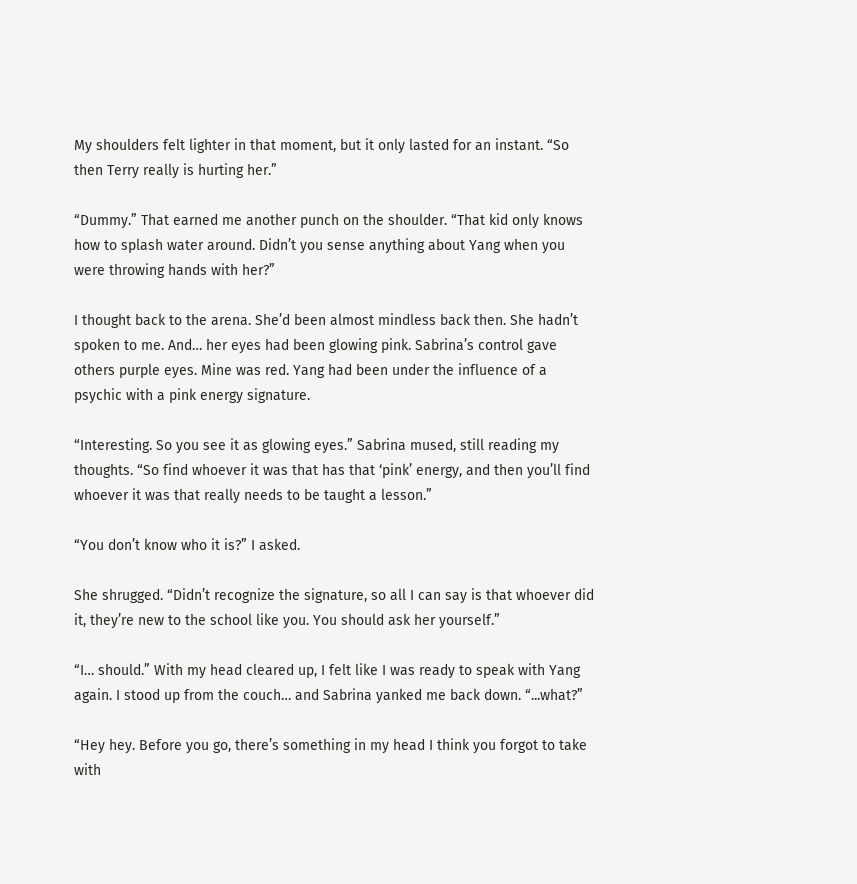My shoulders felt lighter in that moment, but it only lasted for an instant. “So then Terry really is hurting her.”

“Dummy.” That earned me another punch on the shoulder. “That kid only knows how to splash water around. Didn’t you sense anything about Yang when you were throwing hands with her?”

I thought back to the arena. She’d been almost mindless back then. She hadn’t spoken to me. And… her eyes had been glowing pink. Sabrina’s control gave others purple eyes. Mine was red. Yang had been under the influence of a psychic with a pink energy signature.

“Interesting. So you see it as glowing eyes.” Sabrina mused, still reading my thoughts. “So find whoever it was that has that ‘pink’ energy, and then you’ll find whoever it was that really needs to be taught a lesson.”

“You don’t know who it is?” I asked.

She shrugged. “Didn’t recognize the signature, so all I can say is that whoever did it, they’re new to the school like you. You should ask her yourself.”

“I… should.” With my head cleared up, I felt like I was ready to speak with Yang again. I stood up from the couch… and Sabrina yanked me back down. “...what?”

“Hey hey. Before you go, there’s something in my head I think you forgot to take with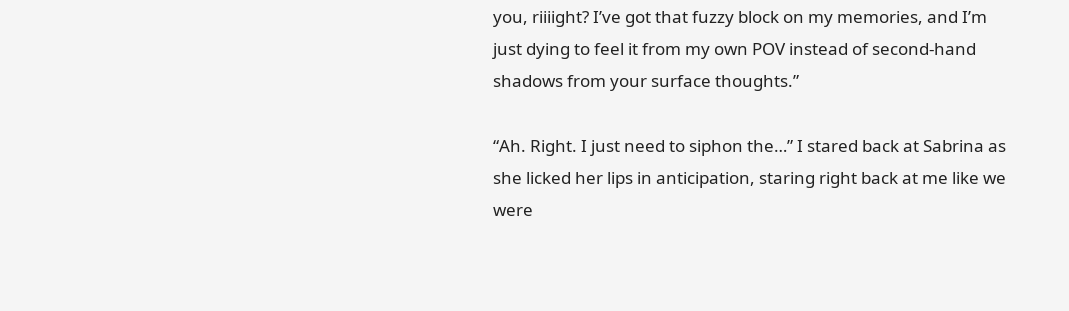you, riiiight? I’ve got that fuzzy block on my memories, and I’m just dying to feel it from my own POV instead of second-hand shadows from your surface thoughts.”

“Ah. Right. I just need to siphon the…” I stared back at Sabrina as she licked her lips in anticipation, staring right back at me like we were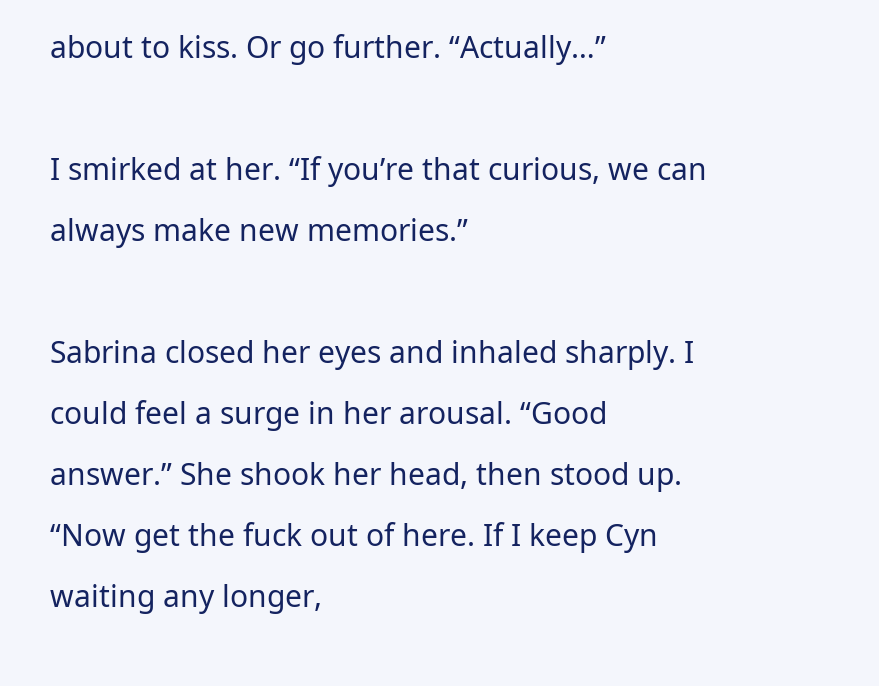about to kiss. Or go further. “Actually…”

I smirked at her. “If you’re that curious, we can always make new memories.”

Sabrina closed her eyes and inhaled sharply. I could feel a surge in her arousal. “Good answer.” She shook her head, then stood up. “Now get the fuck out of here. If I keep Cyn waiting any longer,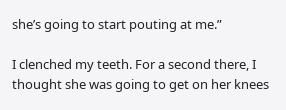she’s going to start pouting at me.”

I clenched my teeth. For a second there, I thought she was going to get on her knees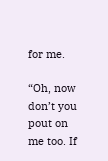for me.

“Oh, now don’t you pout on me too. If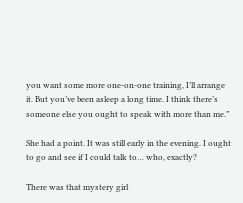you want some more one-on-one training, I’ll arrange it. But you’ve been asleep a long time. I think there’s someone else you ought to speak with more than me.”

She had a point. It was still early in the evening. I ought to go and see if I could talk to… who, exactly?

There was that mystery girl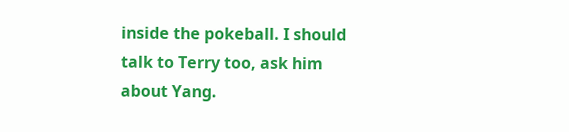inside the pokeball. I should talk to Terry too, ask him about Yang.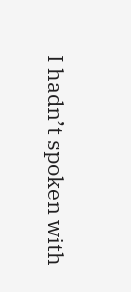I hadn’t spoken with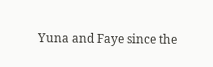Yuna and Faye since the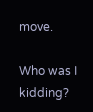move.

Who was I kidding?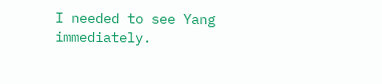I needed to see Yang immediately.